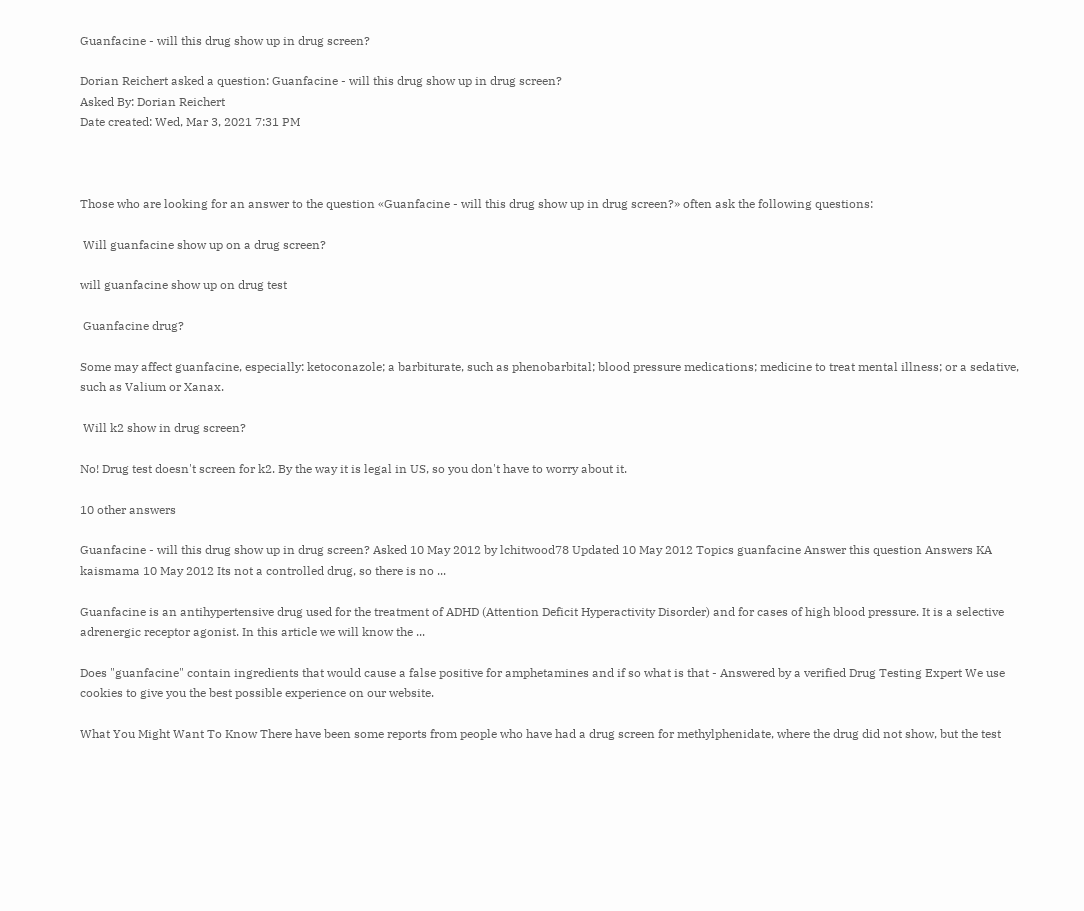Guanfacine - will this drug show up in drug screen?

Dorian Reichert asked a question: Guanfacine - will this drug show up in drug screen?
Asked By: Dorian Reichert
Date created: Wed, Mar 3, 2021 7:31 PM



Those who are looking for an answer to the question «Guanfacine - will this drug show up in drug screen?» often ask the following questions:

 Will guanfacine show up on a drug screen?

will guanfacine show up on drug test

 Guanfacine drug?

Some may affect guanfacine, especially: ketoconazole; a barbiturate, such as phenobarbital; blood pressure medications; medicine to treat mental illness; or a sedative, such as Valium or Xanax.

 Will k2 show in drug screen?

No! Drug test doesn't screen for k2. By the way it is legal in US, so you don't have to worry about it.

10 other answers

Guanfacine - will this drug show up in drug screen? Asked 10 May 2012 by lchitwood78 Updated 10 May 2012 Topics guanfacine Answer this question Answers KA kaismama 10 May 2012 Its not a controlled drug, so there is no ...

Guanfacine is an antihypertensive drug used for the treatment of ADHD (Attention Deficit Hyperactivity Disorder) and for cases of high blood pressure. It is a selective adrenergic receptor agonist. In this article we will know the ...

Does "guanfacine" contain ingredients that would cause a false positive for amphetamines and if so what is that - Answered by a verified Drug Testing Expert We use cookies to give you the best possible experience on our website.

What You Might Want To Know There have been some reports from people who have had a drug screen for methylphenidate, where the drug did not show, but the test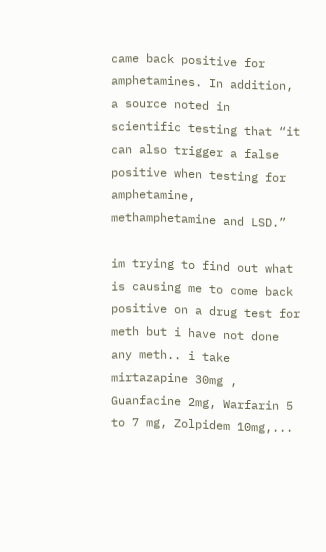came back positive for amphetamines. In addition, a source noted in scientific testing that “it can also trigger a false positive when testing for amphetamine, methamphetamine and LSD.”

im trying to find out what is causing me to come back positive on a drug test for meth but i have not done any meth.. i take mirtazapine 30mg , Guanfacine 2mg, Warfarin 5 to 7 mg, Zolpidem 10mg,...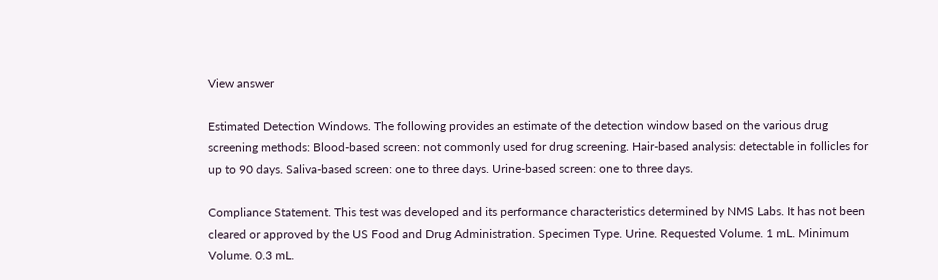View answer

Estimated Detection Windows. The following provides an estimate of the detection window based on the various drug screening methods: Blood-based screen: not commonly used for drug screening. Hair-based analysis: detectable in follicles for up to 90 days. Saliva-based screen: one to three days. Urine-based screen: one to three days.

Compliance Statement. This test was developed and its performance characteristics determined by NMS Labs. It has not been cleared or approved by the US Food and Drug Administration. Specimen Type. Urine. Requested Volume. 1 mL. Minimum Volume. 0.3 mL.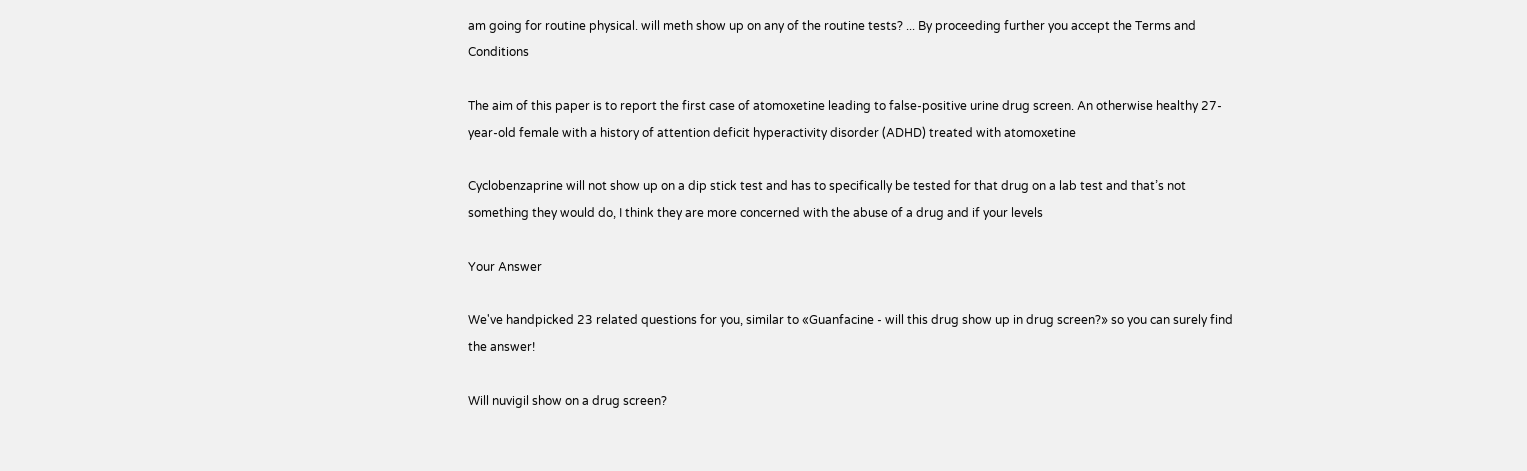am going for routine physical. will meth show up on any of the routine tests? ... By proceeding further you accept the Terms and Conditions

The aim of this paper is to report the first case of atomoxetine leading to false-positive urine drug screen. An otherwise healthy 27-year-old female with a history of attention deficit hyperactivity disorder (ADHD) treated with atomoxetine

Cyclobenzaprine will not show up on a dip stick test and has to specifically be tested for that drug on a lab test and that’s not something they would do, I think they are more concerned with the abuse of a drug and if your levels

Your Answer

We've handpicked 23 related questions for you, similar to «Guanfacine - will this drug show up in drug screen?» so you can surely find the answer!

Will nuvigil show on a drug screen?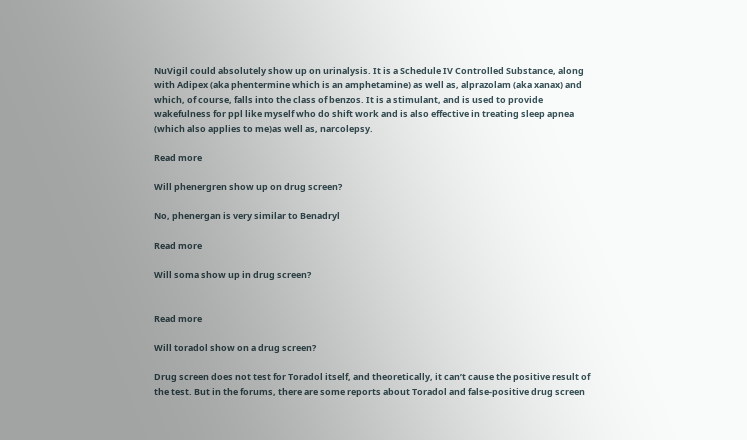NuVigil could absolutely show up on urinalysis. It is a Schedule IV Controlled Substance, along with Adipex (aka phentermine which is an amphetamine) as well as, alprazolam (aka xanax) and which, of course, falls into the class of benzos. It is a stimulant, and is used to provide wakefulness for ppl like myself who do shift work and is also effective in treating sleep apnea (which also applies to me)as well as, narcolepsy.

Read more

Will phenergren show up on drug screen?

No, phenergan is very similar to Benadryl

Read more

Will soma show up in drug screen?


Read more

Will toradol show on a drug screen?

Drug screen does not test for Toradol itself, and theoretically, it can’t cause the positive result of the test. But in the forums, there are some reports about Toradol and false-positive drug screen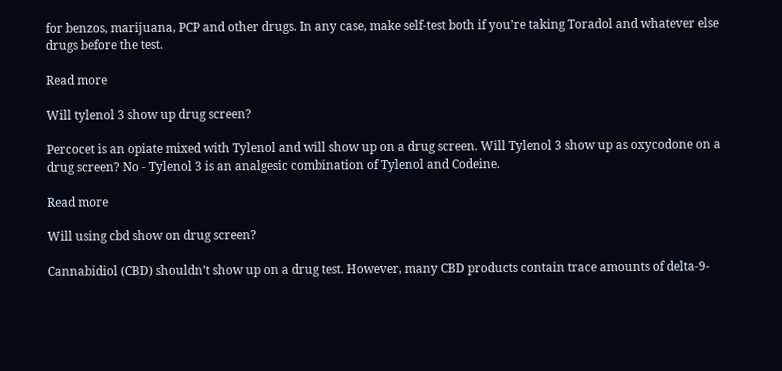for benzos, marijuana, PCP and other drugs. In any case, make self-test both if you’re taking Toradol and whatever else drugs before the test.

Read more

Will tylenol 3 show up drug screen?

Percocet is an opiate mixed with Tylenol and will show up on a drug screen. Will Tylenol 3 show up as oxycodone on a drug screen? No - Tylenol 3 is an analgesic combination of Tylenol and Codeine.

Read more

Will using cbd show on drug screen?

Cannabidiol (CBD) shouldn’t show up on a drug test. However, many CBD products contain trace amounts of delta-9-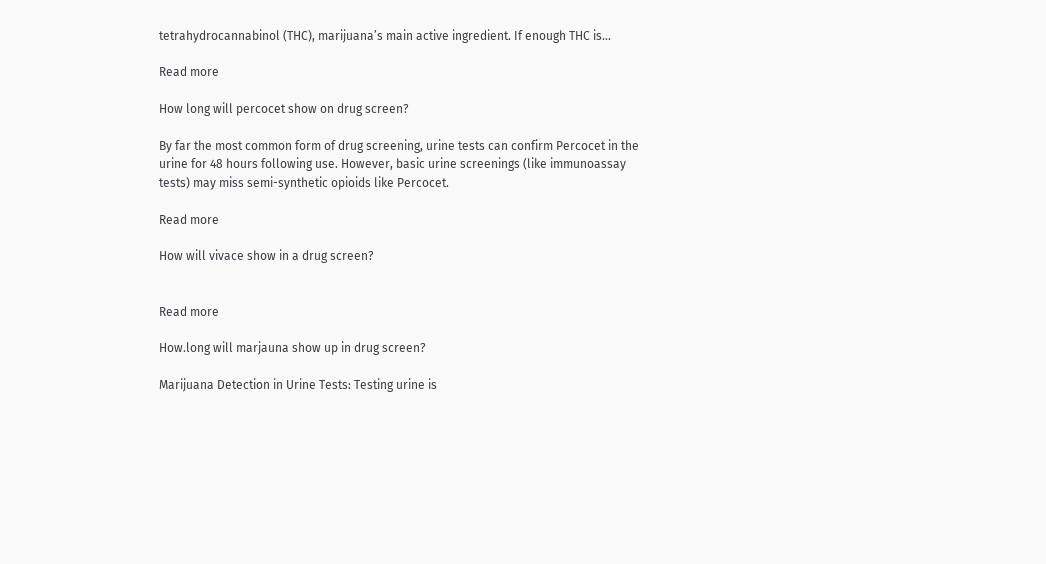tetrahydrocannabinol (THC), marijuana’s main active ingredient. If enough THC is...

Read more

How long will percocet show on drug screen?

By far the most common form of drug screening, urine tests can confirm Percocet in the urine for 48 hours following use. However, basic urine screenings (like immunoassay tests) may miss semi-synthetic opioids like Percocet.

Read more

How will vivace show in a drug screen?


Read more

How.long will marjauna show up in drug screen?

Marijuana Detection in Urine Tests: Testing urine is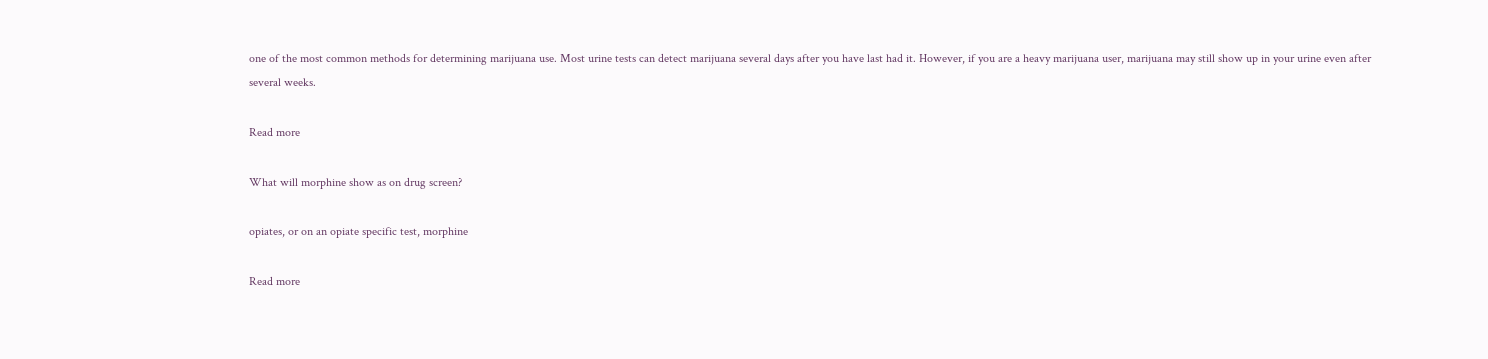one of the most common methods for determining marijuana use. Most urine tests can detect marijuana several days after you have last had it. However, if you are a heavy marijuana user, marijuana may still show up in your urine even after several weeks.

Read more

What will morphine show as on drug screen?

opiates, or on an opiate specific test, morphine

Read more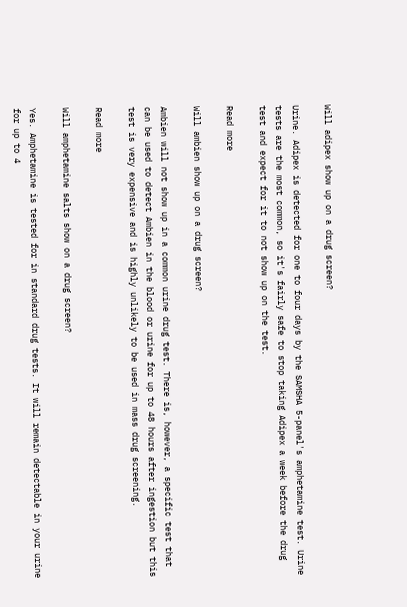Will adipex show up on a drug screen?

Urine. Adipex is detected for one to four days by the SAMSHA 5-panel's amphetamine test. Urine tests are the most common, so it's fairly safe to stop taking Adipex a week before the drug test and expect for it to not show up on the test.

Read more

Will ambien show up on a drug screen?

Ambien will not show up in a common urine drug test. There is, however, a specific test that can be used to detect Ambien in the blood or urine for up to 48 hours after ingestion but this test is very expensive and is highly unlikely to be used in mass drug screening.

Read more

Will amphetamine salts show on a drug screen?

Yes. Amphetamine is tested for in standard drug tests. It will remain detectable in your urine for up to 4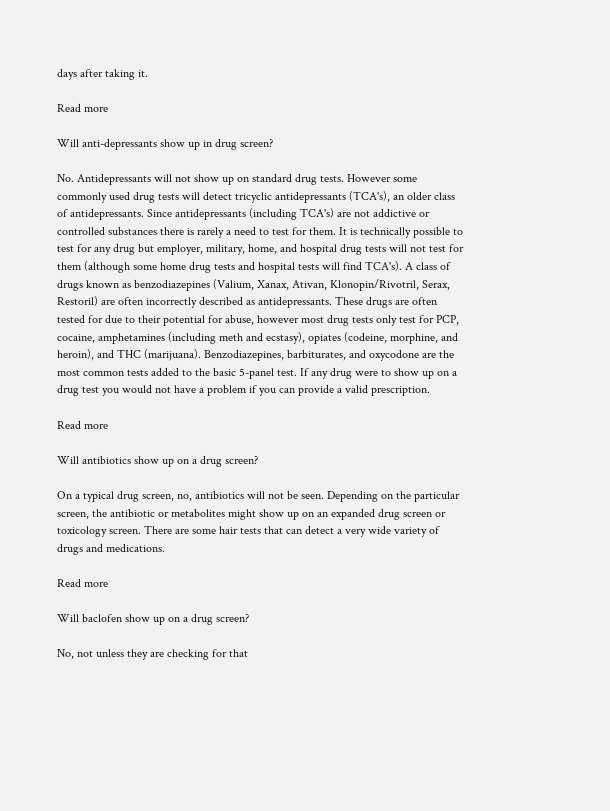days after taking it.

Read more

Will anti-depressants show up in drug screen?

No. Antidepressants will not show up on standard drug tests. However some commonly used drug tests will detect tricyclic antidepressants (TCA's), an older class of antidepressants. Since antidepressants (including TCA's) are not addictive or controlled substances there is rarely a need to test for them. It is technically possible to test for any drug but employer, military, home, and hospital drug tests will not test for them (although some home drug tests and hospital tests will find TCA's). A class of drugs known as benzodiazepines (Valium, Xanax, Ativan, Klonopin/Rivotril, Serax, Restoril) are often incorrectly described as antidepressants. These drugs are often tested for due to their potential for abuse, however most drug tests only test for PCP, cocaine, amphetamines (including meth and ecstasy), opiates (codeine, morphine, and heroin), and THC (marijuana). Benzodiazepines, barbiturates, and oxycodone are the most common tests added to the basic 5-panel test. If any drug were to show up on a drug test you would not have a problem if you can provide a valid prescription.

Read more

Will antibiotics show up on a drug screen?

On a typical drug screen, no, antibiotics will not be seen. Depending on the particular screen, the antibiotic or metabolites might show up on an expanded drug screen or toxicology screen. There are some hair tests that can detect a very wide variety of drugs and medications.

Read more

Will baclofen show up on a drug screen?

No, not unless they are checking for that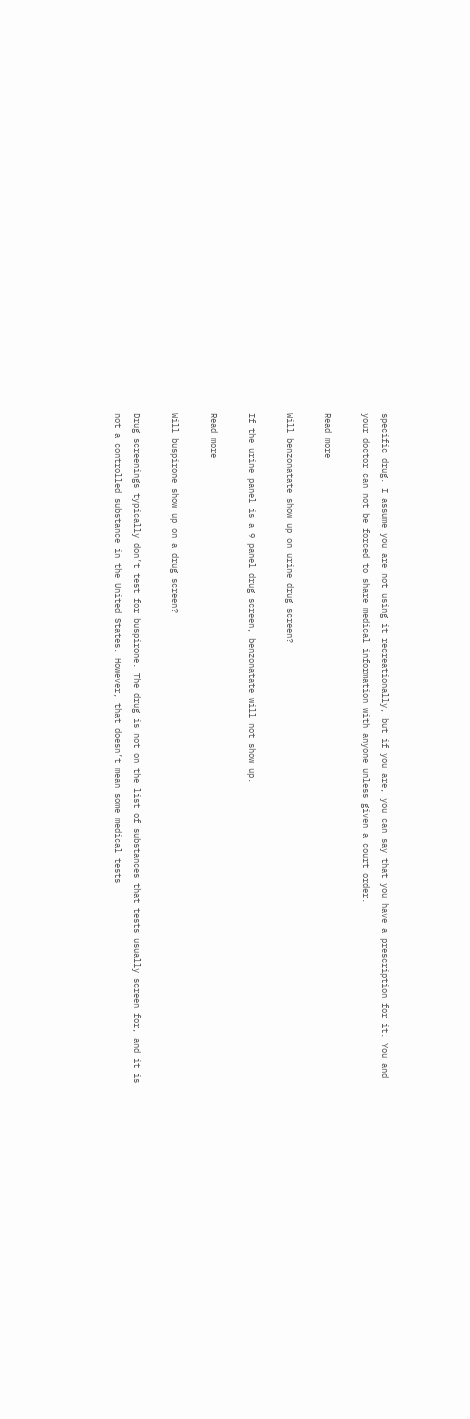specific drug. I assume you are not using it recreationally, but if you are, you can say that you have a prescription for it. You and your doctor can not be forced to share medical information with anyone unless given a court order.

Read more

Will benzonatate show up on urine drug screen?

If the urine panel is a 9 panel drug screen, benzonatate will not show up.

Read more

Will buspirone show up on a drug screen?

Drug screenings typically don’t test for buspirone. The drug is not on the list of substances that tests usually screen for, and it is not a controlled substance in the United States. However, that doesn’t mean some medical tests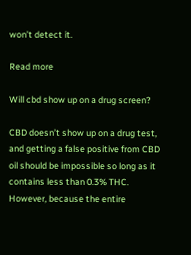won’t detect it.

Read more

Will cbd show up on a drug screen?

CBD doesn’t show up on a drug test, and getting a false positive from CBD oil should be impossible so long as it contains less than 0.3% THC. However, because the entire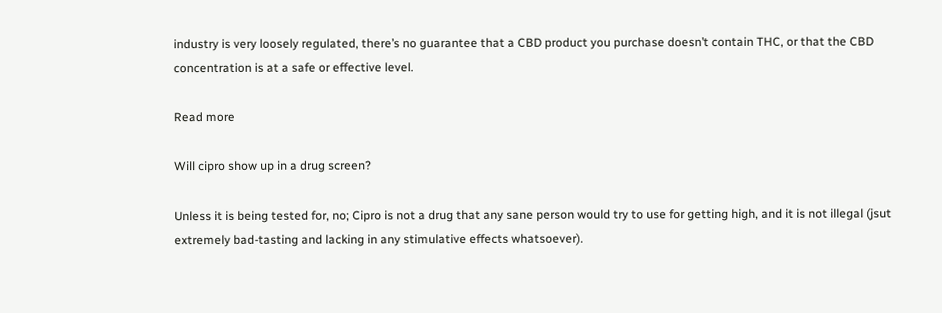industry is very loosely regulated, there’s no guarantee that a CBD product you purchase doesn’t contain THC, or that the CBD concentration is at a safe or effective level.

Read more

Will cipro show up in a drug screen?

Unless it is being tested for, no; Cipro is not a drug that any sane person would try to use for getting high, and it is not illegal (jsut extremely bad-tasting and lacking in any stimulative effects whatsoever).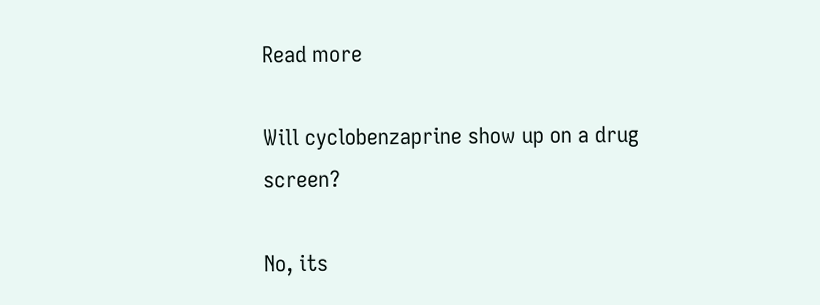Read more

Will cyclobenzaprine show up on a drug screen?

No, its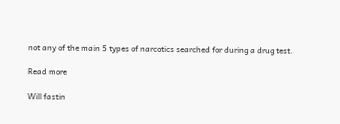not any of the main 5 types of narcotics searched for during a drug test.

Read more

Will fastin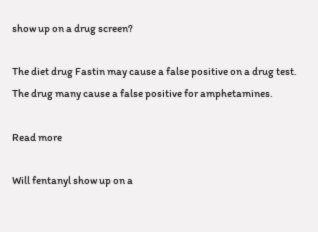show up on a drug screen?

The diet drug Fastin may cause a false positive on a drug test. The drug many cause a false positive for amphetamines.

Read more

Will fentanyl show up on a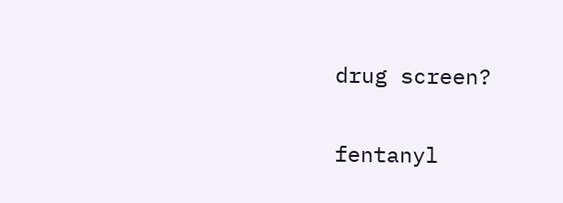drug screen?

fentanyl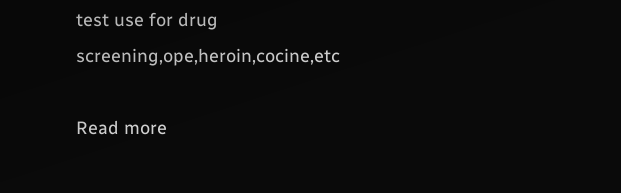test use for drug screening,ope,heroin,cocine,etc

Read more